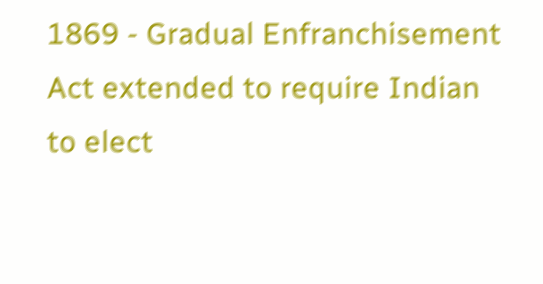1869 - Gradual Enfranchisement Act extended to require Indian to elect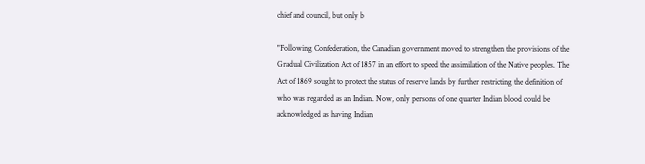chief and council, but only b

"Following Confederation, the Canadian government moved to strengthen the provisions of the Gradual Civilization Act of 1857 in an effort to speed the assimilation of the Native peoples. The Act of 1869 sought to protect the status of reserve lands by further restricting the definition of who was regarded as an Indian. Now, only persons of one quarter Indian blood could be acknowledged as having Indian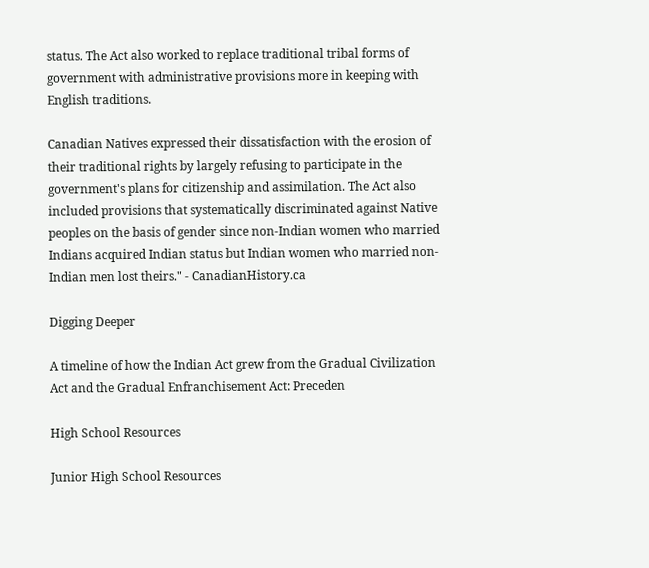status. The Act also worked to replace traditional tribal forms of government with administrative provisions more in keeping with English traditions.

Canadian Natives expressed their dissatisfaction with the erosion of their traditional rights by largely refusing to participate in the government's plans for citizenship and assimilation. The Act also included provisions that systematically discriminated against Native peoples on the basis of gender since non-Indian women who married Indians acquired Indian status but Indian women who married non-Indian men lost theirs." - CanadianHistory.ca

Digging Deeper

A timeline of how the Indian Act grew from the Gradual Civilization Act and the Gradual Enfranchisement Act: Preceden

High School Resources

Junior High School Resources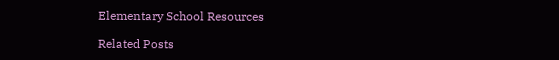Elementary School Resources

Related Posts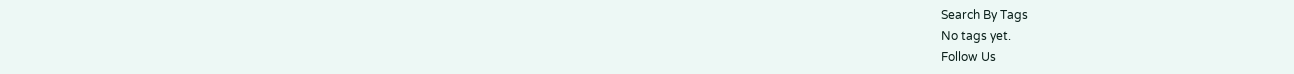Search By Tags
No tags yet.
Follow Us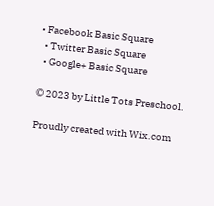• Facebook Basic Square
  • Twitter Basic Square
  • Google+ Basic Square

© 2023 by Little Tots Preschool.

Proudly created with Wix.com